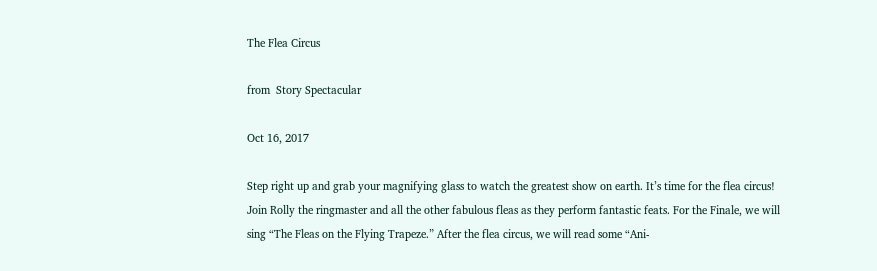The Flea Circus

from  Story Spectacular

Oct 16, 2017

Step right up and grab your magnifying glass to watch the greatest show on earth. It’s time for the flea circus! Join Rolly the ringmaster and all the other fabulous fleas as they perform fantastic feats. For the Finale, we will sing “The Fleas on the Flying Trapeze.” After the flea circus, we will read some “Ani-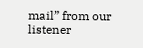mail” from our listener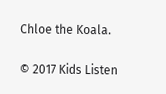Chloe the Koala.

© 2017 Kids Listen